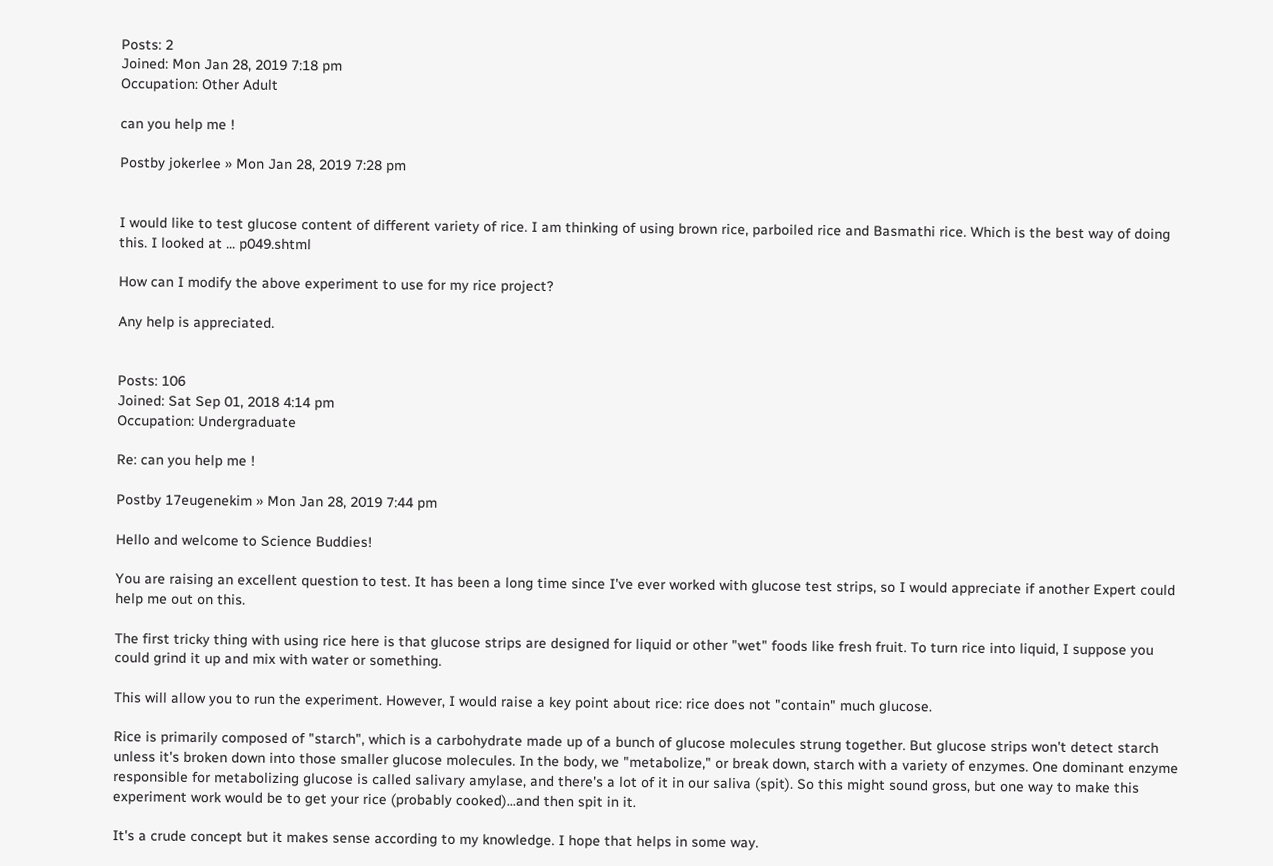Posts: 2
Joined: Mon Jan 28, 2019 7:18 pm
Occupation: Other Adult

can you help me !

Postby jokerlee » Mon Jan 28, 2019 7:28 pm


I would like to test glucose content of different variety of rice. I am thinking of using brown rice, parboiled rice and Basmathi rice. Which is the best way of doing this. I looked at ... p049.shtml

How can I modify the above experiment to use for my rice project?

Any help is appreciated.


Posts: 106
Joined: Sat Sep 01, 2018 4:14 pm
Occupation: Undergraduate

Re: can you help me !

Postby 17eugenekim » Mon Jan 28, 2019 7:44 pm

Hello and welcome to Science Buddies!

You are raising an excellent question to test. It has been a long time since I've ever worked with glucose test strips, so I would appreciate if another Expert could help me out on this.

The first tricky thing with using rice here is that glucose strips are designed for liquid or other "wet" foods like fresh fruit. To turn rice into liquid, I suppose you could grind it up and mix with water or something.

This will allow you to run the experiment. However, I would raise a key point about rice: rice does not "contain" much glucose.

Rice is primarily composed of "starch", which is a carbohydrate made up of a bunch of glucose molecules strung together. But glucose strips won't detect starch unless it's broken down into those smaller glucose molecules. In the body, we "metabolize," or break down, starch with a variety of enzymes. One dominant enzyme responsible for metabolizing glucose is called salivary amylase, and there's a lot of it in our saliva (spit). So this might sound gross, but one way to make this experiment work would be to get your rice (probably cooked)...and then spit in it.

It's a crude concept but it makes sense according to my knowledge. I hope that helps in some way.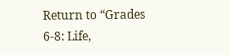Return to “Grades 6-8: Life,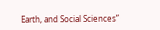Earth, and Social Sciences”